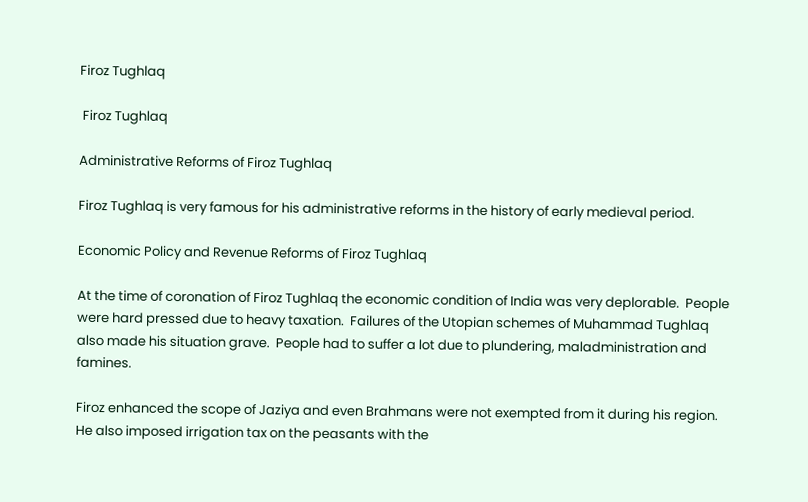Firoz Tughlaq

 Firoz Tughlaq

Administrative Reforms of Firoz Tughlaq

Firoz Tughlaq is very famous for his administrative reforms in the history of early medieval period.

Economic Policy and Revenue Reforms of Firoz Tughlaq

At the time of coronation of Firoz Tughlaq the economic condition of India was very deplorable.  People were hard pressed due to heavy taxation.  Failures of the Utopian schemes of Muhammad Tughlaq also made his situation grave.  People had to suffer a lot due to plundering, maladministration and famines.

Firoz enhanced the scope of Jaziya and even Brahmans were not exempted from it during his region. He also imposed irrigation tax on the peasants with the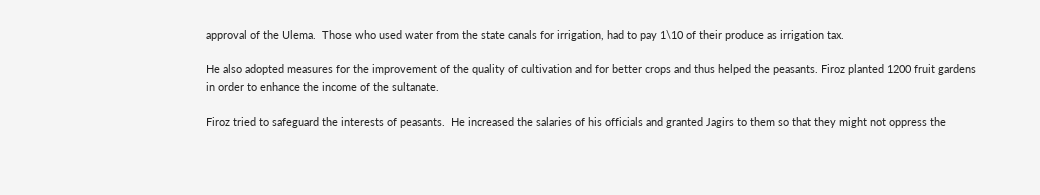approval of the Ulema.  Those who used water from the state canals for irrigation, had to pay 1\10 of their produce as irrigation tax.

He also adopted measures for the improvement of the quality of cultivation and for better crops and thus helped the peasants. Firoz planted 1200 fruit gardens in order to enhance the income of the sultanate.

Firoz tried to safeguard the interests of peasants.  He increased the salaries of his officials and granted Jagirs to them so that they might not oppress the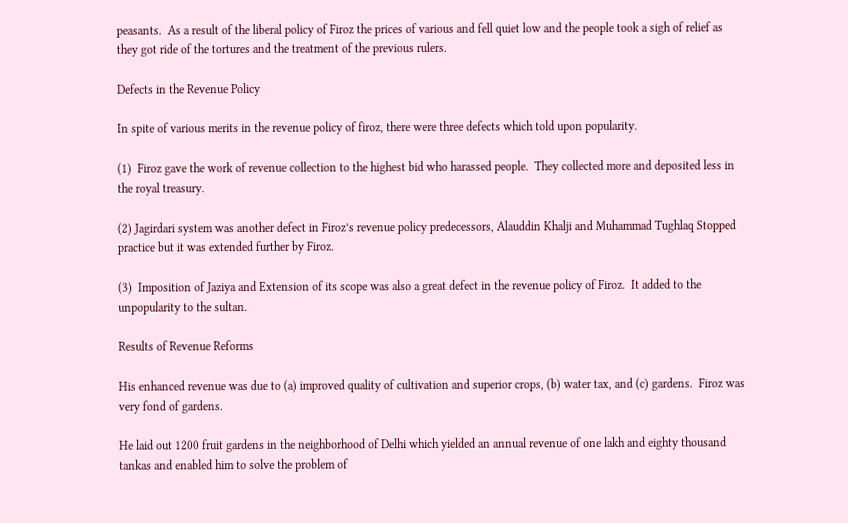peasants.  As a result of the liberal policy of Firoz the prices of various and fell quiet low and the people took a sigh of relief as they got ride of the tortures and the treatment of the previous rulers.

Defects in the Revenue Policy

In spite of various merits in the revenue policy of firoz, there were three defects which told upon popularity.

(1)  Firoz gave the work of revenue collection to the highest bid who harassed people.  They collected more and deposited less in the royal treasury.

(2) Jagirdari system was another defect in Firoz’s revenue policy predecessors, Alauddin Khalji and Muhammad Tughlaq Stopped practice but it was extended further by Firoz.

(3)  Imposition of Jaziya and Extension of its scope was also a great defect in the revenue policy of Firoz.  It added to the unpopularity to the sultan.

Results of Revenue Reforms

His enhanced revenue was due to (a) improved quality of cultivation and superior crops, (b) water tax, and (c) gardens.  Firoz was very fond of gardens.

He laid out 1200 fruit gardens in the neighborhood of Delhi which yielded an annual revenue of one lakh and eighty thousand tankas and enabled him to solve the problem of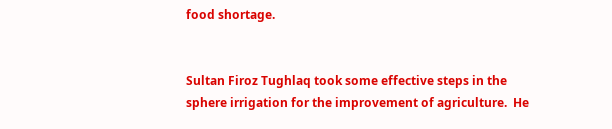food shortage.


Sultan Firoz Tughlaq took some effective steps in the sphere irrigation for the improvement of agriculture.  He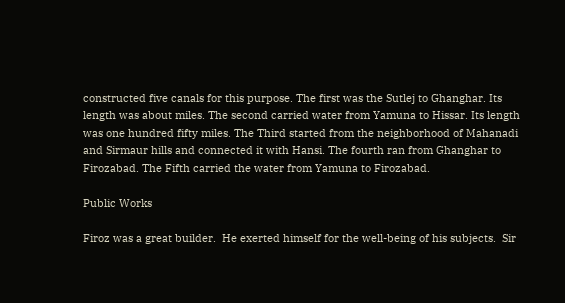constructed five canals for this purpose. The first was the Sutlej to Ghanghar. Its length was about miles. The second carried water from Yamuna to Hissar. Its length was one hundred fifty miles. The Third started from the neighborhood of Mahanadi and Sirmaur hills and connected it with Hansi. The fourth ran from Ghanghar to Firozabad. The Fifth carried the water from Yamuna to Firozabad.

Public Works

Firoz was a great builder.  He exerted himself for the well-being of his subjects.  Sir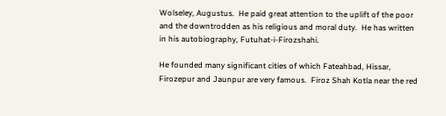Wolseley, Augustus.  He paid great attention to the uplift of the poor and the downtrodden as his religious and moral duty.  He has written in his autobiography, Futuhat-i-Firozshahi.

He founded many significant cities of which Fateahbad, Hissar, Firozepur and Jaunpur are very famous.  Firoz Shah Kotla near the red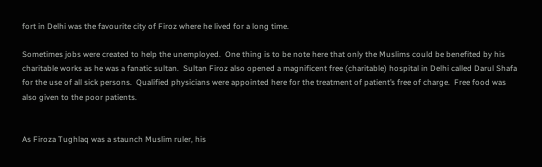fort in Delhi was the favourite city of Firoz where he lived for a long time.

Sometimes jobs were created to help the unemployed.  One thing is to be note here that only the Muslims could be benefited by his charitable works as he was a fanatic sultan.  Sultan Firoz also opened a magnificent free (charitable) hospital in Delhi called Darul Shafa for the use of all sick persons.  Qualified physicians were appointed here for the treatment of patient’s free of charge.  Free food was also given to the poor patients.


As Firoza Tughlaq was a staunch Muslim ruler, his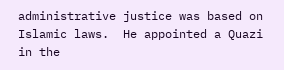administrative justice was based on Islamic laws.  He appointed a Quazi in the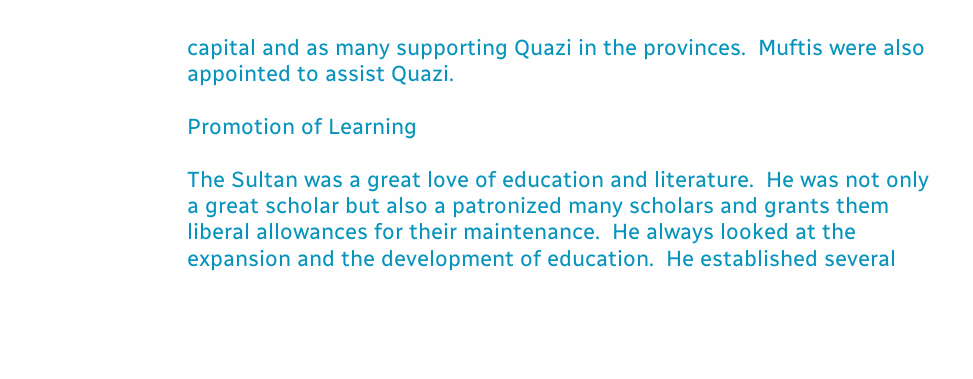capital and as many supporting Quazi in the provinces.  Muftis were also appointed to assist Quazi.

Promotion of Learning

The Sultan was a great love of education and literature.  He was not only a great scholar but also a patronized many scholars and grants them liberal allowances for their maintenance.  He always looked at the expansion and the development of education.  He established several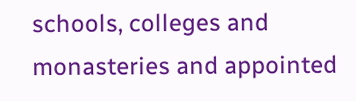schools, colleges and monasteries and appointed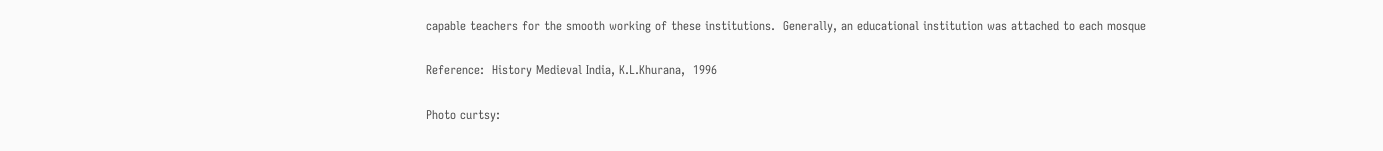capable teachers for the smooth working of these institutions.  Generally, an educational institution was attached to each mosque

Reference:  History Medieval India, K.L.Khurana,  1996

Photo curtsy: